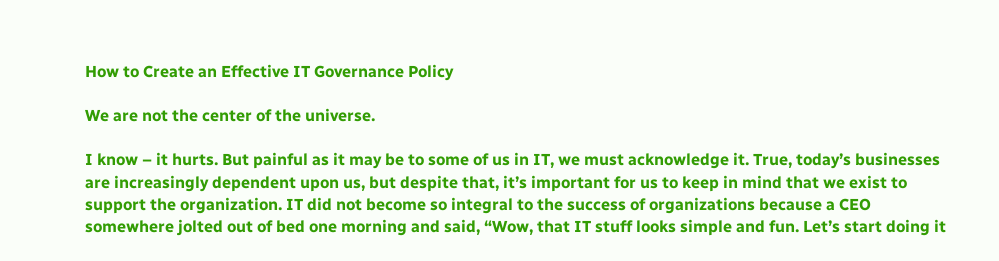How to Create an Effective IT Governance Policy

We are not the center of the universe.

I know – it hurts. But painful as it may be to some of us in IT, we must acknowledge it. True, today’s businesses are increasingly dependent upon us, but despite that, it’s important for us to keep in mind that we exist to support the organization. IT did not become so integral to the success of organizations because a CEO somewhere jolted out of bed one morning and said, “Wow, that IT stuff looks simple and fun. Let’s start doing it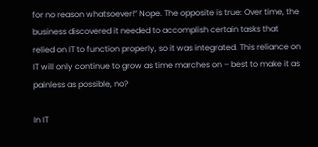for no reason whatsoever!” Nope. The opposite is true: Over time, the business discovered it needed to accomplish certain tasks that relied on IT to function properly, so it was integrated. This reliance on IT will only continue to grow as time marches on – best to make it as painless as possible, no?

In IT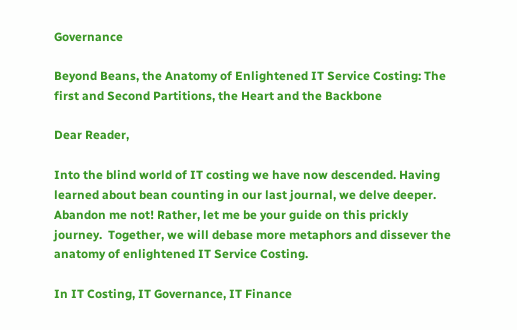Governance

Beyond Beans, the Anatomy of Enlightened IT Service Costing: The first and Second Partitions, the Heart and the Backbone

Dear Reader,

Into the blind world of IT costing we have now descended. Having learned about bean counting in our last journal, we delve deeper. Abandon me not! Rather, let me be your guide on this prickly journey.  Together, we will debase more metaphors and dissever the anatomy of enlightened IT Service Costing.

In IT Costing, IT Governance, IT Finance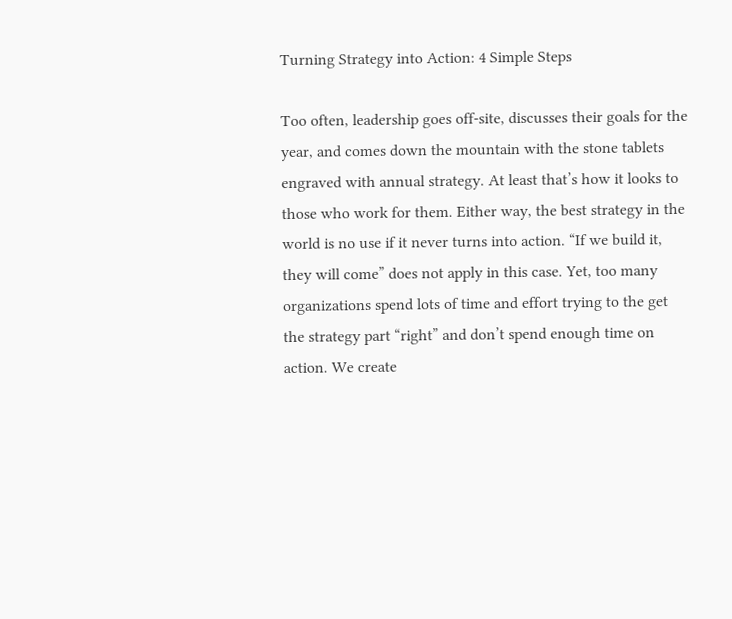Turning Strategy into Action: 4 Simple Steps

Too often, leadership goes off-site, discusses their goals for the year, and comes down the mountain with the stone tablets engraved with annual strategy. At least that’s how it looks to those who work for them. Either way, the best strategy in the world is no use if it never turns into action. “If we build it, they will come” does not apply in this case. Yet, too many organizations spend lots of time and effort trying to the get the strategy part “right” and don’t spend enough time on action. We create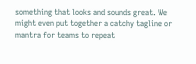something that looks and sounds great. We might even put together a catchy tagline or mantra for teams to repeat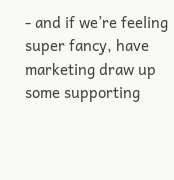- and if we’re feeling super fancy, have marketing draw up some supporting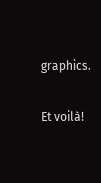graphics.

Et voilà!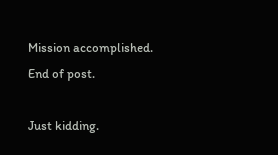Mission accomplished.  End of post.

Just kidding.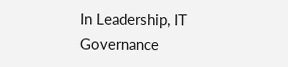In Leadership, IT Governance